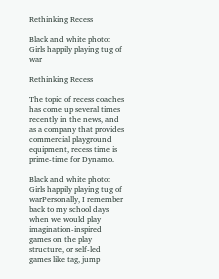Rethinking Recess

Black and white photo: Girls happily playing tug of war

Rethinking Recess

The topic of recess coaches has come up several times recently in the news, and as a company that provides commercial playground equipment, recess time is prime-time for Dynamo.

Black and white photo: Girls happily playing tug of warPersonally, I remember back to my school days when we would play imagination-inspired games on the play structure, or self-led games like tag, jump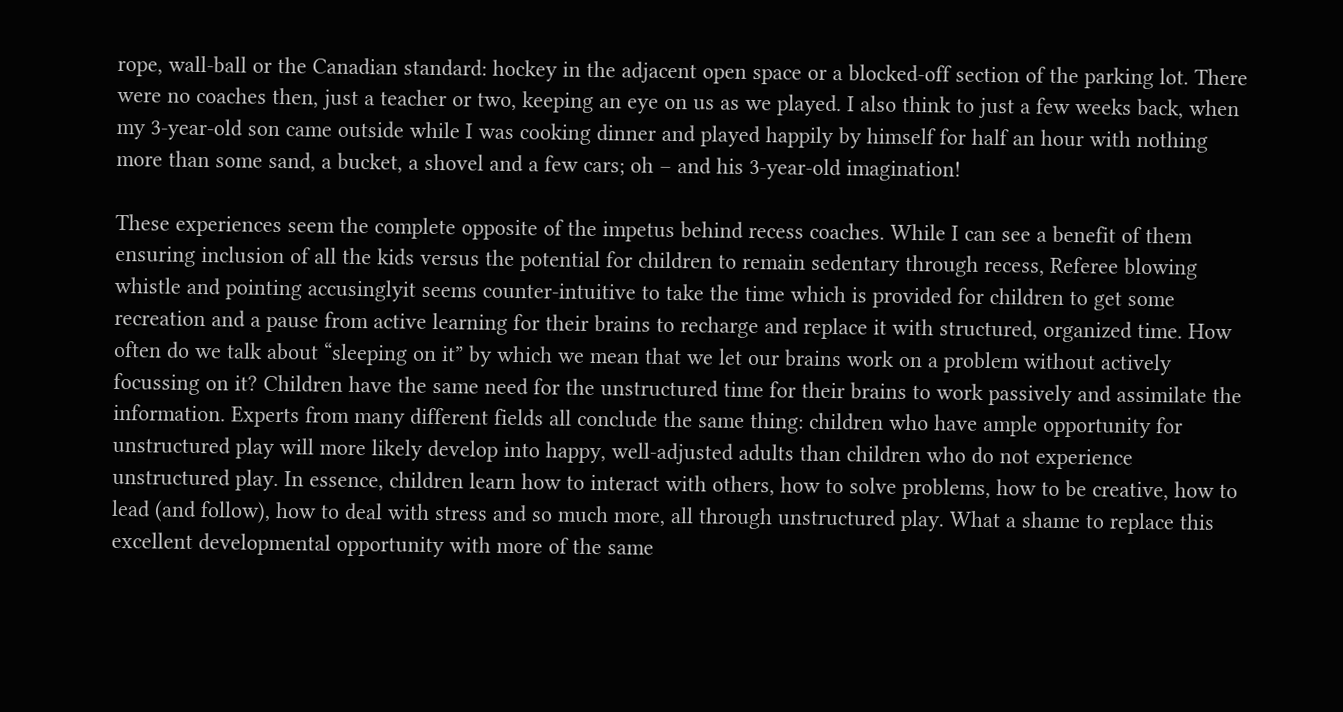rope, wall-ball or the Canadian standard: hockey in the adjacent open space or a blocked-off section of the parking lot. There were no coaches then, just a teacher or two, keeping an eye on us as we played. I also think to just a few weeks back, when my 3-year-old son came outside while I was cooking dinner and played happily by himself for half an hour with nothing more than some sand, a bucket, a shovel and a few cars; oh – and his 3-year-old imagination!

These experiences seem the complete opposite of the impetus behind recess coaches. While I can see a benefit of them ensuring inclusion of all the kids versus the potential for children to remain sedentary through recess, Referee blowing whistle and pointing accusinglyit seems counter-intuitive to take the time which is provided for children to get some recreation and a pause from active learning for their brains to recharge and replace it with structured, organized time. How often do we talk about “sleeping on it” by which we mean that we let our brains work on a problem without actively focussing on it? Children have the same need for the unstructured time for their brains to work passively and assimilate the information. Experts from many different fields all conclude the same thing: children who have ample opportunity for unstructured play will more likely develop into happy, well-adjusted adults than children who do not experience unstructured play. In essence, children learn how to interact with others, how to solve problems, how to be creative, how to lead (and follow), how to deal with stress and so much more, all through unstructured play. What a shame to replace this excellent developmental opportunity with more of the same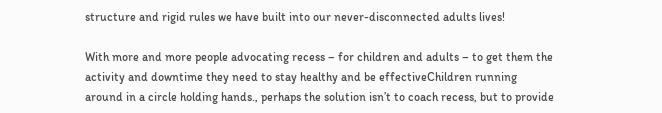structure and rigid rules we have built into our never-disconnected adults lives!

With more and more people advocating recess – for children and adults – to get them the activity and downtime they need to stay healthy and be effectiveChildren running around in a circle holding hands., perhaps the solution isn’t to coach recess, but to provide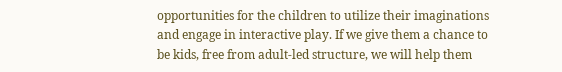opportunities for the children to utilize their imaginations and engage in interactive play. If we give them a chance to be kids, free from adult-led structure, we will help them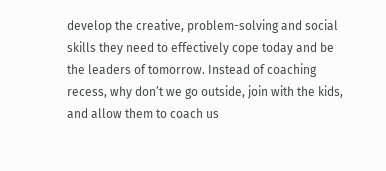develop the creative, problem-solving and social skills they need to effectively cope today and be the leaders of tomorrow. Instead of coaching recess, why don’t we go outside, join with the kids, and allow them to coach us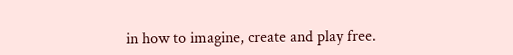in how to imagine, create and play free.